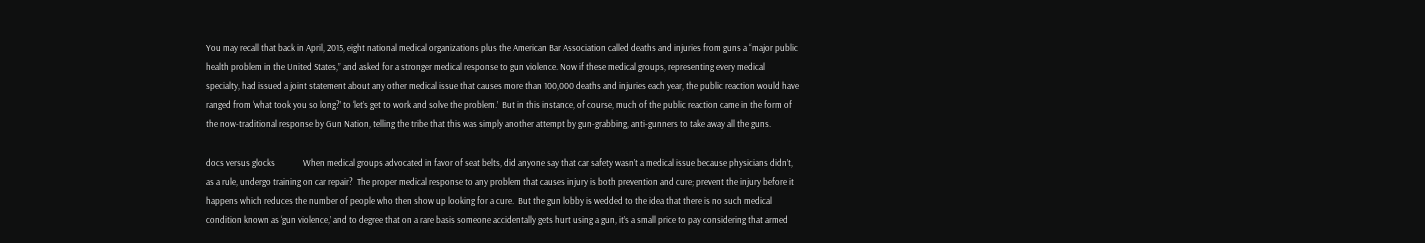You may recall that back in April, 2015, eight national medical organizations plus the American Bar Association called deaths and injuries from guns a “major public health problem in the United States,” and asked for a stronger medical response to gun violence. Now if these medical groups, representing every medical specialty, had issued a joint statement about any other medical issue that causes more than 100,000 deaths and injuries each year, the public reaction would have ranged from ‘what took you so long?’ to ‘let’s get to work and solve the problem.’  But in this instance, of course, much of the public reaction came in the form of the now-traditional response by Gun Nation, telling the tribe that this was simply another attempt by gun-grabbing, anti-gunners to take away all the guns.

docs versus glocks              When medical groups advocated in favor of seat belts, did anyone say that car safety wasn’t a medical issue because physicians didn’t, as a rule, undergo training on car repair?  The proper medical response to any problem that causes injury is both prevention and cure; prevent the injury before it happens which reduces the number of people who then show up looking for a cure.  But the gun lobby is wedded to the idea that there is no such medical condition known as ‘gun violence,’ and to degree that on a rare basis someone accidentally gets hurt using a gun, it’s a small price to pay considering that armed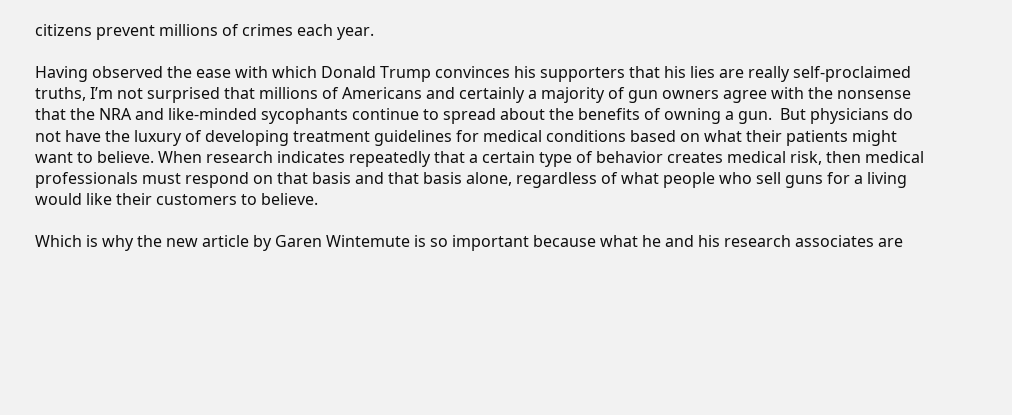citizens prevent millions of crimes each year.

Having observed the ease with which Donald Trump convinces his supporters that his lies are really self-proclaimed truths, I’m not surprised that millions of Americans and certainly a majority of gun owners agree with the nonsense that the NRA and like-minded sycophants continue to spread about the benefits of owning a gun.  But physicians do not have the luxury of developing treatment guidelines for medical conditions based on what their patients might want to believe. When research indicates repeatedly that a certain type of behavior creates medical risk, then medical professionals must respond on that basis and that basis alone, regardless of what people who sell guns for a living would like their customers to believe.

Which is why the new article by Garen Wintemute is so important because what he and his research associates are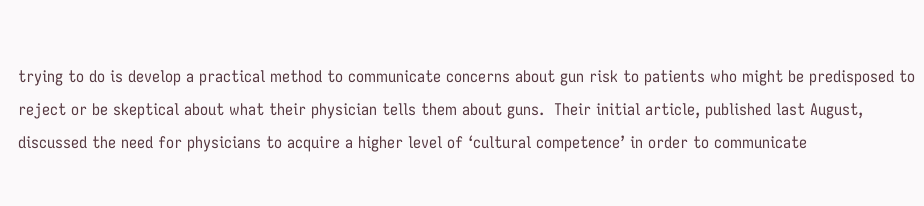trying to do is develop a practical method to communicate concerns about gun risk to patients who might be predisposed to reject or be skeptical about what their physician tells them about guns.  Their initial article, published last August, discussed the need for physicians to acquire a higher level of ‘cultural competence’ in order to communicate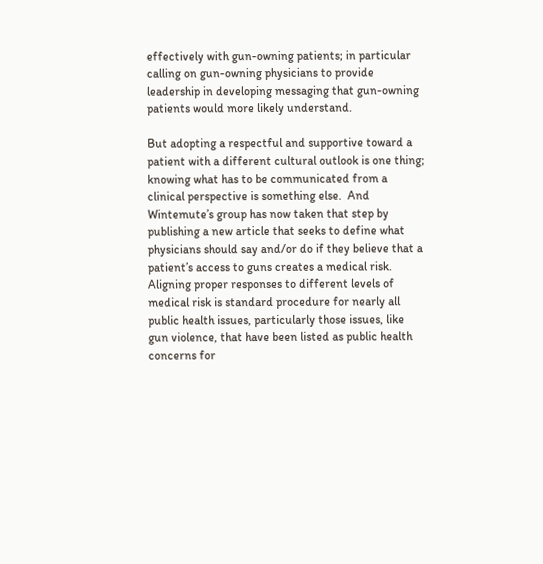effectively with gun-owning patients; in particular calling on gun-owning physicians to provide leadership in developing messaging that gun-owning patients would more likely understand.

But adopting a respectful and supportive toward a patient with a different cultural outlook is one thing; knowing what has to be communicated from a clinical perspective is something else.  And Wintemute’s group has now taken that step by publishing a new article that seeks to define what physicians should say and/or do if they believe that a patient’s access to guns creates a medical risk.  Aligning proper responses to different levels of medical risk is standard procedure for nearly all public health issues, particularly those issues, like gun violence, that have been listed as public health concerns for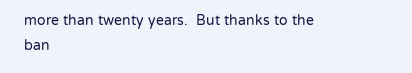more than twenty years.  But thanks to the ban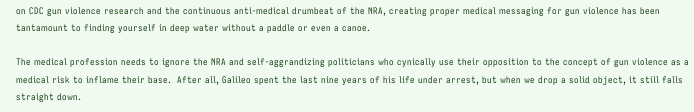on CDC gun violence research and the continuous anti-medical drumbeat of the NRA, creating proper medical messaging for gun violence has been tantamount to finding yourself in deep water without a paddle or even a canoe.

The medical profession needs to ignore the NRA and self-aggrandizing politicians who cynically use their opposition to the concept of gun violence as a medical risk to inflame their base.  After all, Galileo spent the last nine years of his life under arrest, but when we drop a solid object, it still falls straight down.